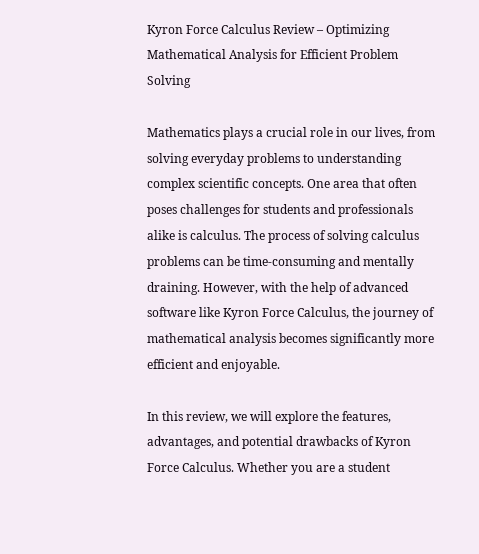Kyron Force Calculus Review – Optimizing Mathematical Analysis for Efficient Problem Solving

Mathematics plays a crucial role in our lives, from solving everyday problems to understanding complex scientific concepts. One area that often poses challenges for students and professionals alike is calculus. The process of solving calculus problems can be time-consuming and mentally draining. However, with the help of advanced software like Kyron Force Calculus, the journey of mathematical analysis becomes significantly more efficient and enjoyable.

In this review, we will explore the features, advantages, and potential drawbacks of Kyron Force Calculus. Whether you are a student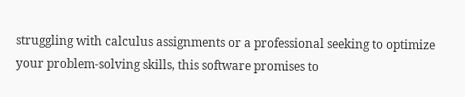struggling with calculus assignments or a professional seeking to optimize your problem-solving skills, this software promises to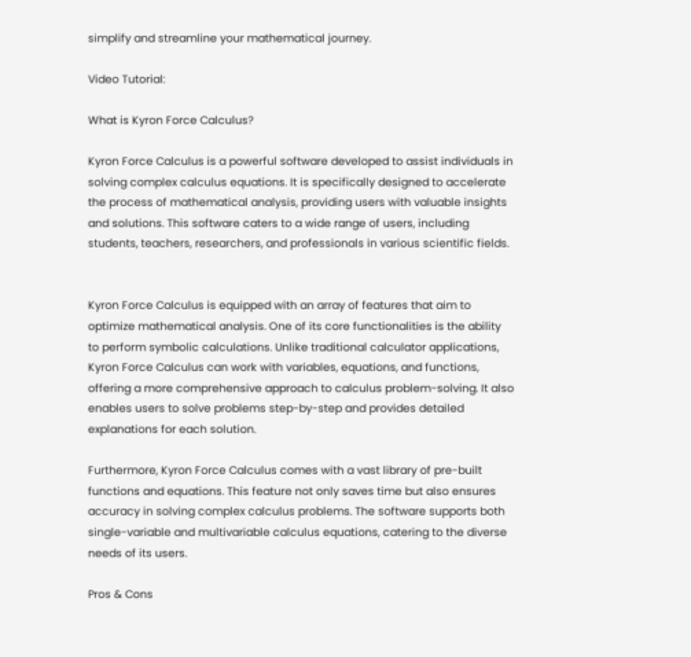simplify and streamline your mathematical journey.

Video Tutorial:

What is Kyron Force Calculus?

Kyron Force Calculus is a powerful software developed to assist individuals in solving complex calculus equations. It is specifically designed to accelerate the process of mathematical analysis, providing users with valuable insights and solutions. This software caters to a wide range of users, including students, teachers, researchers, and professionals in various scientific fields.


Kyron Force Calculus is equipped with an array of features that aim to optimize mathematical analysis. One of its core functionalities is the ability to perform symbolic calculations. Unlike traditional calculator applications, Kyron Force Calculus can work with variables, equations, and functions, offering a more comprehensive approach to calculus problem-solving. It also enables users to solve problems step-by-step and provides detailed explanations for each solution.

Furthermore, Kyron Force Calculus comes with a vast library of pre-built functions and equations. This feature not only saves time but also ensures accuracy in solving complex calculus problems. The software supports both single-variable and multivariable calculus equations, catering to the diverse needs of its users.

Pros & Cons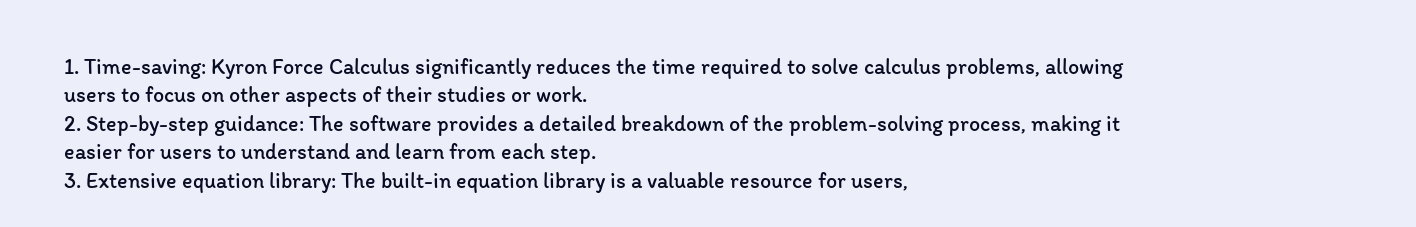1. Time-saving: Kyron Force Calculus significantly reduces the time required to solve calculus problems, allowing users to focus on other aspects of their studies or work.
2. Step-by-step guidance: The software provides a detailed breakdown of the problem-solving process, making it easier for users to understand and learn from each step.
3. Extensive equation library: The built-in equation library is a valuable resource for users,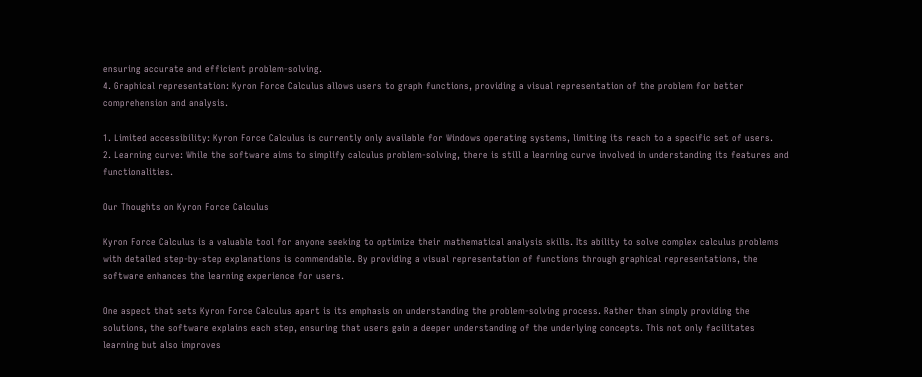ensuring accurate and efficient problem-solving.
4. Graphical representation: Kyron Force Calculus allows users to graph functions, providing a visual representation of the problem for better comprehension and analysis.

1. Limited accessibility: Kyron Force Calculus is currently only available for Windows operating systems, limiting its reach to a specific set of users.
2. Learning curve: While the software aims to simplify calculus problem-solving, there is still a learning curve involved in understanding its features and functionalities.

Our Thoughts on Kyron Force Calculus

Kyron Force Calculus is a valuable tool for anyone seeking to optimize their mathematical analysis skills. Its ability to solve complex calculus problems with detailed step-by-step explanations is commendable. By providing a visual representation of functions through graphical representations, the software enhances the learning experience for users.

One aspect that sets Kyron Force Calculus apart is its emphasis on understanding the problem-solving process. Rather than simply providing the solutions, the software explains each step, ensuring that users gain a deeper understanding of the underlying concepts. This not only facilitates learning but also improves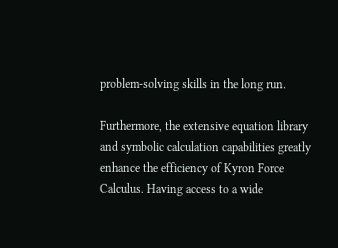problem-solving skills in the long run.

Furthermore, the extensive equation library and symbolic calculation capabilities greatly enhance the efficiency of Kyron Force Calculus. Having access to a wide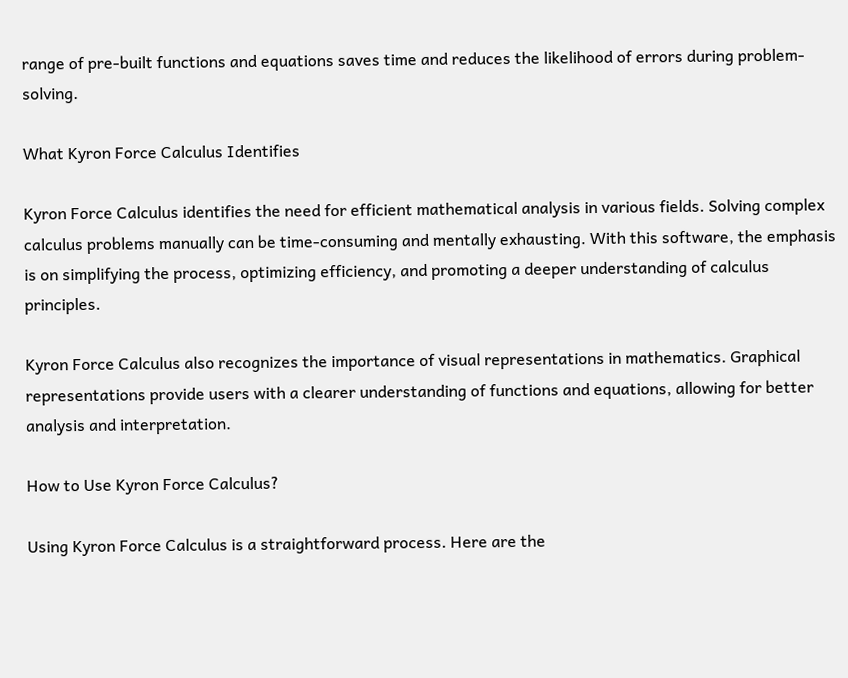range of pre-built functions and equations saves time and reduces the likelihood of errors during problem-solving.

What Kyron Force Calculus Identifies

Kyron Force Calculus identifies the need for efficient mathematical analysis in various fields. Solving complex calculus problems manually can be time-consuming and mentally exhausting. With this software, the emphasis is on simplifying the process, optimizing efficiency, and promoting a deeper understanding of calculus principles.

Kyron Force Calculus also recognizes the importance of visual representations in mathematics. Graphical representations provide users with a clearer understanding of functions and equations, allowing for better analysis and interpretation.

How to Use Kyron Force Calculus?

Using Kyron Force Calculus is a straightforward process. Here are the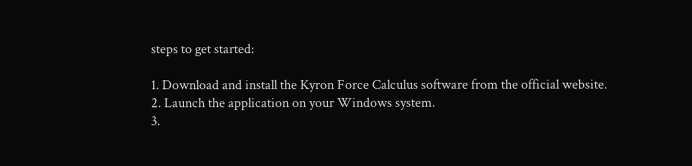steps to get started:

1. Download and install the Kyron Force Calculus software from the official website.
2. Launch the application on your Windows system.
3.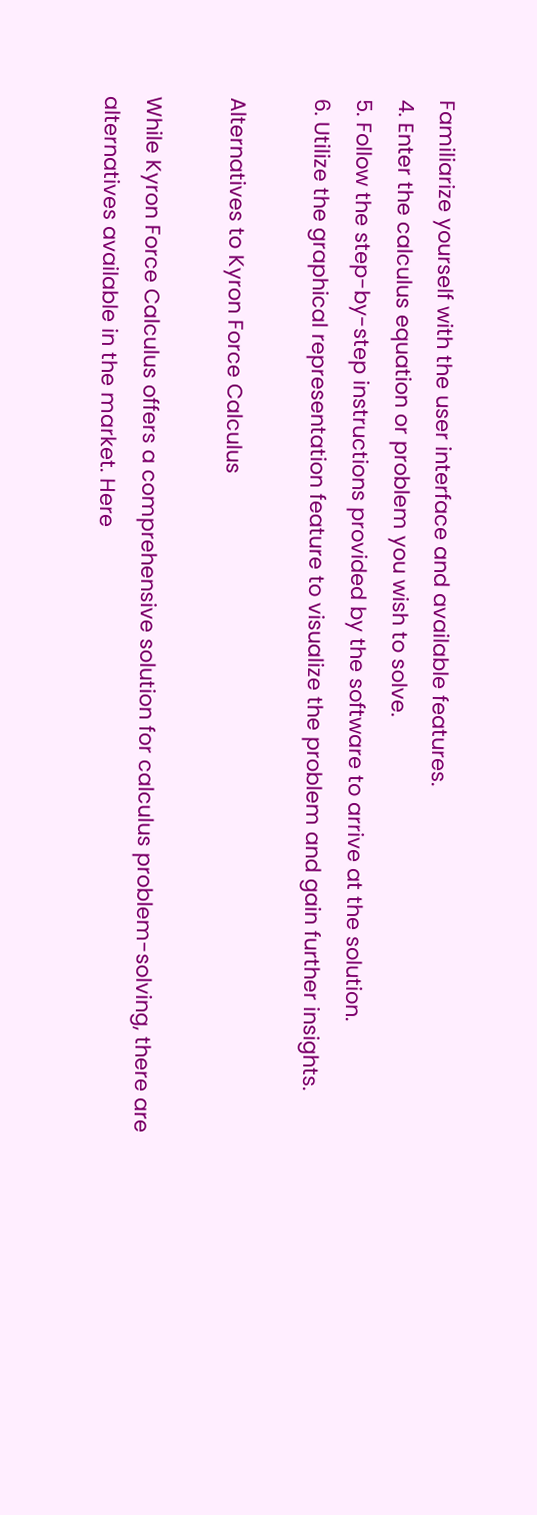Familiarize yourself with the user interface and available features.
4. Enter the calculus equation or problem you wish to solve.
5. Follow the step-by-step instructions provided by the software to arrive at the solution.
6. Utilize the graphical representation feature to visualize the problem and gain further insights.

Alternatives to Kyron Force Calculus

While Kyron Force Calculus offers a comprehensive solution for calculus problem-solving, there are alternatives available in the market. Here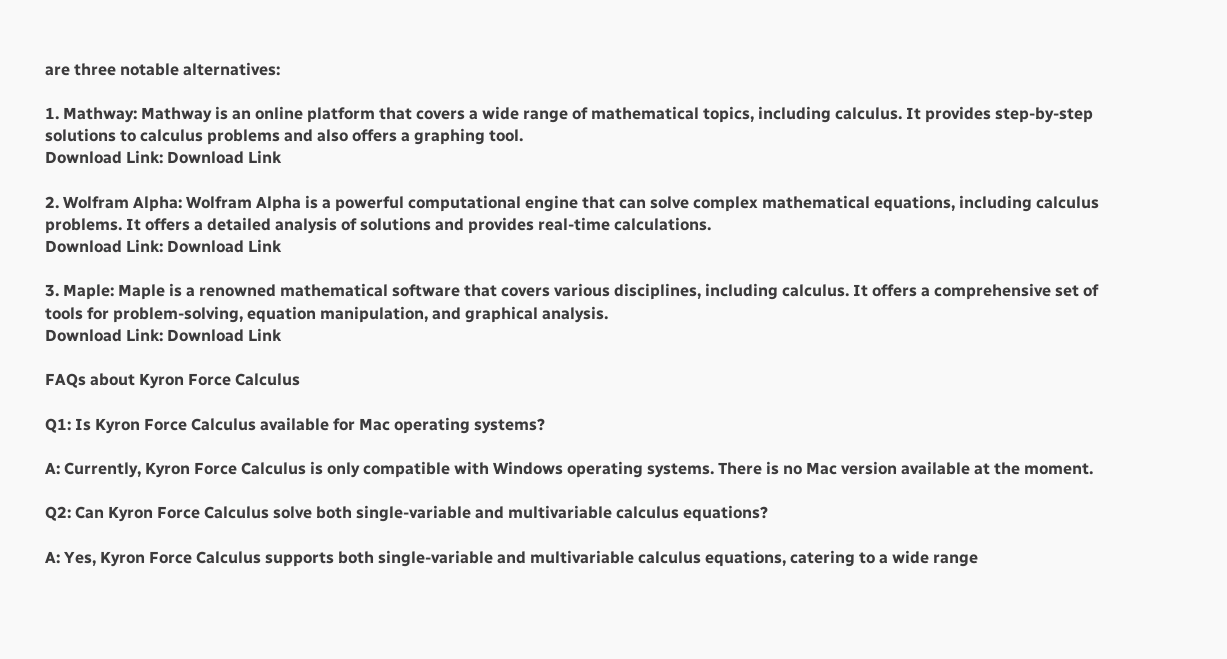are three notable alternatives:

1. Mathway: Mathway is an online platform that covers a wide range of mathematical topics, including calculus. It provides step-by-step solutions to calculus problems and also offers a graphing tool.
Download Link: Download Link

2. Wolfram Alpha: Wolfram Alpha is a powerful computational engine that can solve complex mathematical equations, including calculus problems. It offers a detailed analysis of solutions and provides real-time calculations.
Download Link: Download Link

3. Maple: Maple is a renowned mathematical software that covers various disciplines, including calculus. It offers a comprehensive set of tools for problem-solving, equation manipulation, and graphical analysis.
Download Link: Download Link

FAQs about Kyron Force Calculus

Q1: Is Kyron Force Calculus available for Mac operating systems?

A: Currently, Kyron Force Calculus is only compatible with Windows operating systems. There is no Mac version available at the moment.

Q2: Can Kyron Force Calculus solve both single-variable and multivariable calculus equations?

A: Yes, Kyron Force Calculus supports both single-variable and multivariable calculus equations, catering to a wide range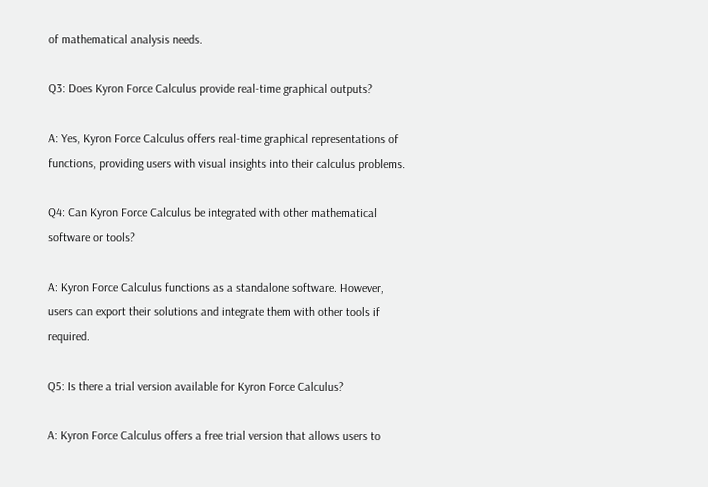of mathematical analysis needs.

Q3: Does Kyron Force Calculus provide real-time graphical outputs?

A: Yes, Kyron Force Calculus offers real-time graphical representations of functions, providing users with visual insights into their calculus problems.

Q4: Can Kyron Force Calculus be integrated with other mathematical software or tools?

A: Kyron Force Calculus functions as a standalone software. However, users can export their solutions and integrate them with other tools if required.

Q5: Is there a trial version available for Kyron Force Calculus?

A: Kyron Force Calculus offers a free trial version that allows users to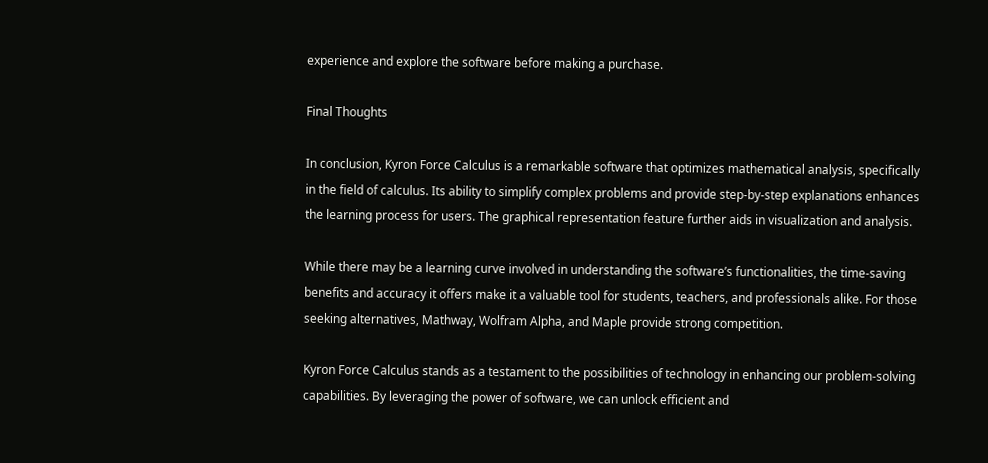experience and explore the software before making a purchase.

Final Thoughts

In conclusion, Kyron Force Calculus is a remarkable software that optimizes mathematical analysis, specifically in the field of calculus. Its ability to simplify complex problems and provide step-by-step explanations enhances the learning process for users. The graphical representation feature further aids in visualization and analysis.

While there may be a learning curve involved in understanding the software’s functionalities, the time-saving benefits and accuracy it offers make it a valuable tool for students, teachers, and professionals alike. For those seeking alternatives, Mathway, Wolfram Alpha, and Maple provide strong competition.

Kyron Force Calculus stands as a testament to the possibilities of technology in enhancing our problem-solving capabilities. By leveraging the power of software, we can unlock efficient and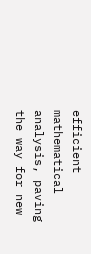efficient mathematical analysis, paving the way for new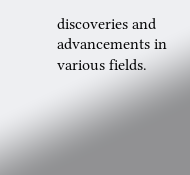discoveries and advancements in various fields.